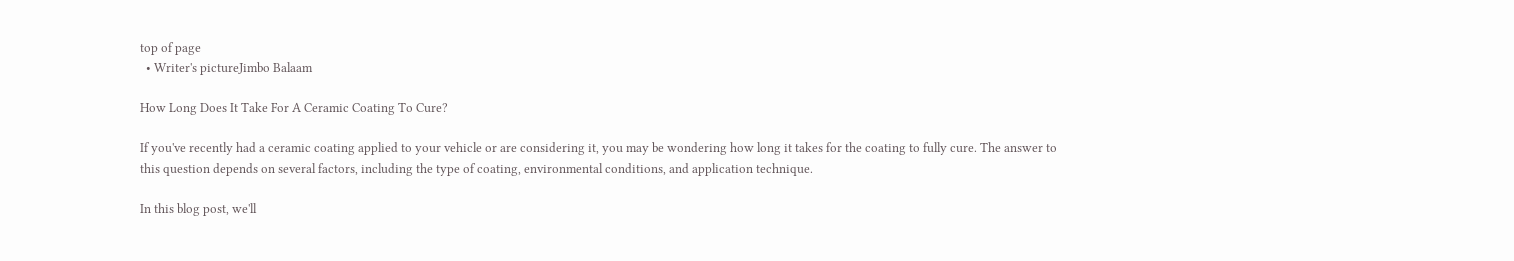top of page
  • Writer's pictureJimbo Balaam

How Long Does It Take For A Ceramic Coating To Cure?

If you've recently had a ceramic coating applied to your vehicle or are considering it, you may be wondering how long it takes for the coating to fully cure. The answer to this question depends on several factors, including the type of coating, environmental conditions, and application technique.

In this blog post, we'll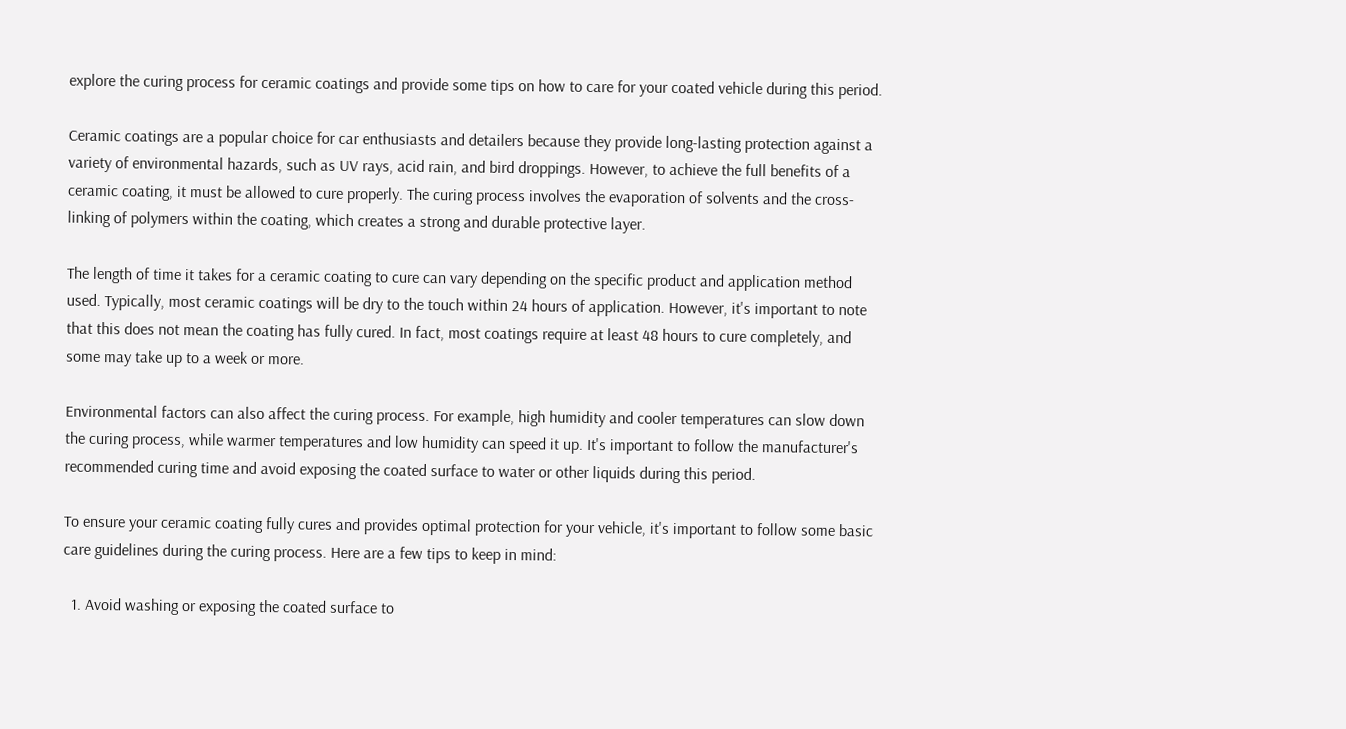explore the curing process for ceramic coatings and provide some tips on how to care for your coated vehicle during this period.

Ceramic coatings are a popular choice for car enthusiasts and detailers because they provide long-lasting protection against a variety of environmental hazards, such as UV rays, acid rain, and bird droppings. However, to achieve the full benefits of a ceramic coating, it must be allowed to cure properly. The curing process involves the evaporation of solvents and the cross-linking of polymers within the coating, which creates a strong and durable protective layer.

The length of time it takes for a ceramic coating to cure can vary depending on the specific product and application method used. Typically, most ceramic coatings will be dry to the touch within 24 hours of application. However, it's important to note that this does not mean the coating has fully cured. In fact, most coatings require at least 48 hours to cure completely, and some may take up to a week or more.

Environmental factors can also affect the curing process. For example, high humidity and cooler temperatures can slow down the curing process, while warmer temperatures and low humidity can speed it up. It's important to follow the manufacturer's recommended curing time and avoid exposing the coated surface to water or other liquids during this period.

To ensure your ceramic coating fully cures and provides optimal protection for your vehicle, it's important to follow some basic care guidelines during the curing process. Here are a few tips to keep in mind:

  1. Avoid washing or exposing the coated surface to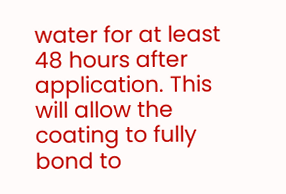water for at least 48 hours after application. This will allow the coating to fully bond to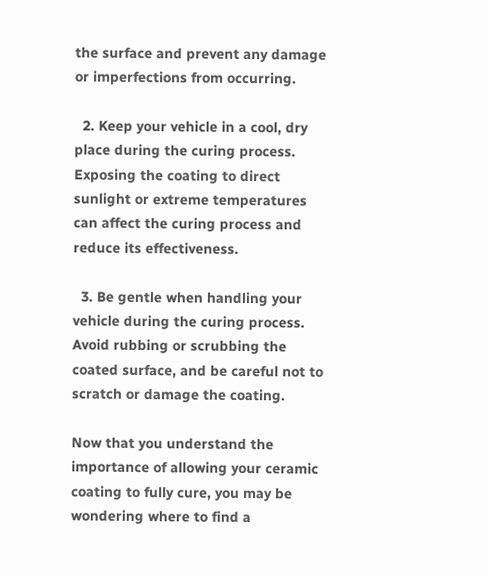the surface and prevent any damage or imperfections from occurring.

  2. Keep your vehicle in a cool, dry place during the curing process. Exposing the coating to direct sunlight or extreme temperatures can affect the curing process and reduce its effectiveness.

  3. Be gentle when handling your vehicle during the curing process. Avoid rubbing or scrubbing the coated surface, and be careful not to scratch or damage the coating.

Now that you understand the importance of allowing your ceramic coating to fully cure, you may be wondering where to find a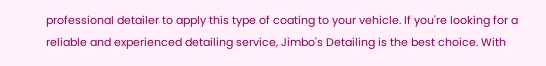professional detailer to apply this type of coating to your vehicle. If you're looking for a reliable and experienced detailing service, Jimbo's Detailing is the best choice. With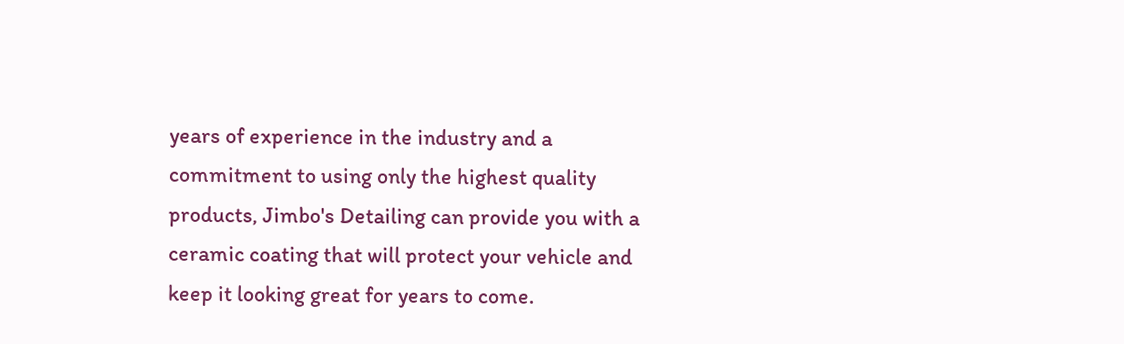years of experience in the industry and a commitment to using only the highest quality products, Jimbo's Detailing can provide you with a ceramic coating that will protect your vehicle and keep it looking great for years to come.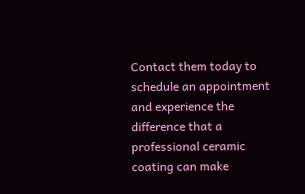Contact them today to schedule an appointment and experience the difference that a professional ceramic coating can make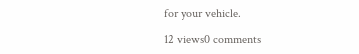for your vehicle.

12 views0 comments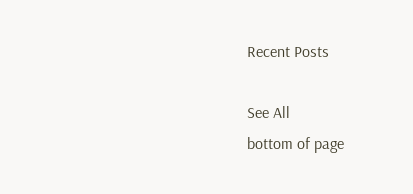Recent Posts

See All
bottom of page